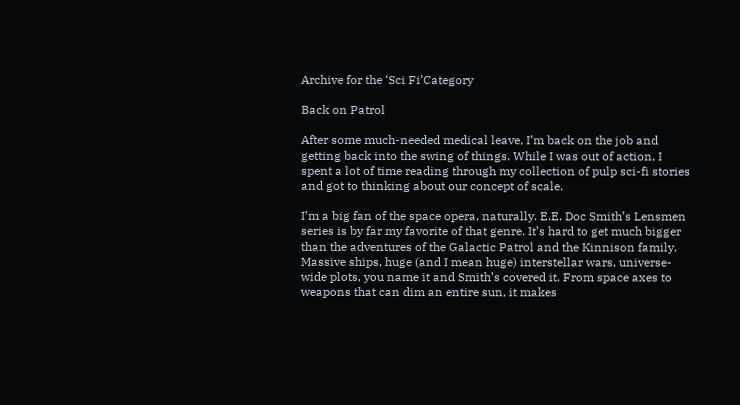Archive for the ‘Sci Fi’Category

Back on Patrol

After some much-needed medical leave, I’m back on the job and getting back into the swing of things. While I was out of action, I spent a lot of time reading through my collection of pulp sci-fi stories and got to thinking about our concept of scale.

I’m a big fan of the space opera, naturally. E.E. Doc Smith’s Lensmen series is by far my favorite of that genre. It’s hard to get much bigger than the adventures of the Galactic Patrol and the Kinnison family. Massive ships, huge (and I mean huge) interstellar wars, universe-wide plots, you name it and Smith’s covered it. From space axes to weapons that can dim an entire sun, it makes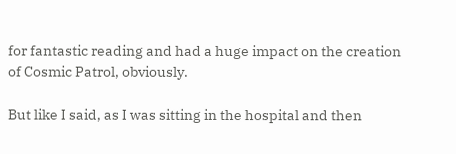for fantastic reading and had a huge impact on the creation of Cosmic Patrol, obviously.

But like I said, as I was sitting in the hospital and then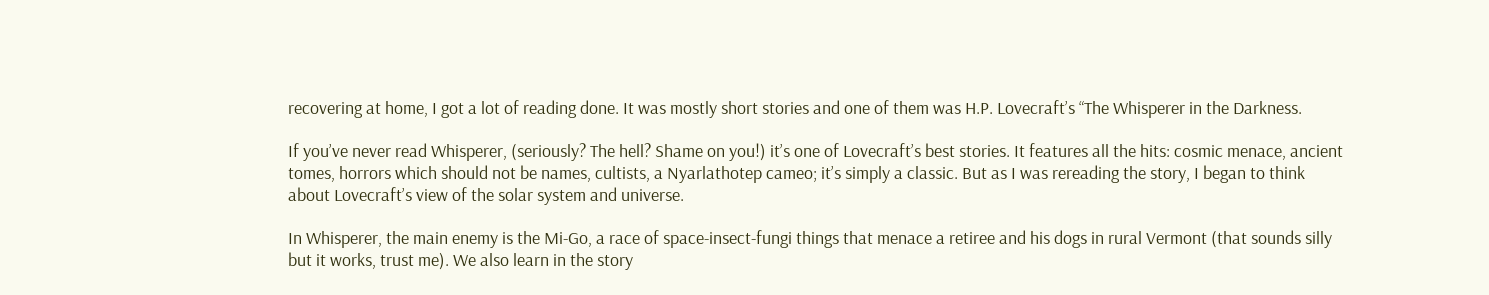recovering at home, I got a lot of reading done. It was mostly short stories and one of them was H.P. Lovecraft’s “The Whisperer in the Darkness.

If you’ve never read Whisperer, (seriously? The hell? Shame on you!) it’s one of Lovecraft’s best stories. It features all the hits: cosmic menace, ancient tomes, horrors which should not be names, cultists, a Nyarlathotep cameo; it’s simply a classic. But as I was rereading the story, I began to think about Lovecraft’s view of the solar system and universe.

In Whisperer, the main enemy is the Mi-Go, a race of space-insect-fungi things that menace a retiree and his dogs in rural Vermont (that sounds silly but it works, trust me). We also learn in the story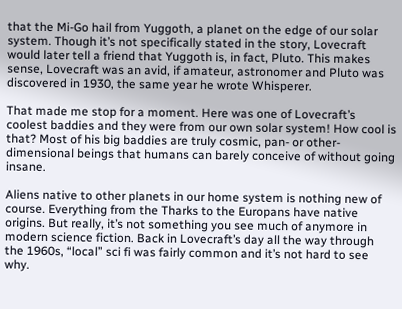that the Mi-Go hail from Yuggoth, a planet on the edge of our solar system. Though it’s not specifically stated in the story, Lovecraft would later tell a friend that Yuggoth is, in fact, Pluto. This makes sense, Lovecraft was an avid, if amateur, astronomer and Pluto was discovered in 1930, the same year he wrote Whisperer.

That made me stop for a moment. Here was one of Lovecraft’s coolest baddies and they were from our own solar system! How cool is that? Most of his big baddies are truly cosmic, pan- or other-dimensional beings that humans can barely conceive of without going insane.

Aliens native to other planets in our home system is nothing new of course. Everything from the Tharks to the Europans have native origins. But really, it’s not something you see much of anymore in modern science fiction. Back in Lovecraft’s day all the way through the 1960s, “local” sci fi was fairly common and it’s not hard to see why.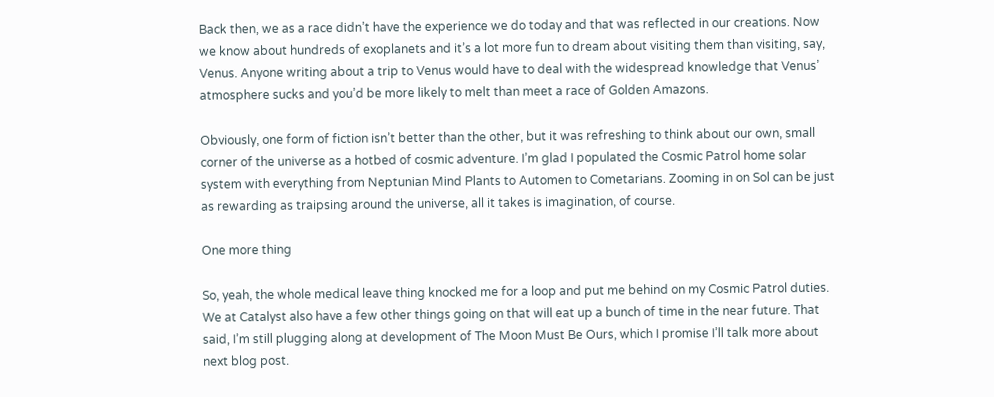Back then, we as a race didn’t have the experience we do today and that was reflected in our creations. Now we know about hundreds of exoplanets and it’s a lot more fun to dream about visiting them than visiting, say, Venus. Anyone writing about a trip to Venus would have to deal with the widespread knowledge that Venus’ atmosphere sucks and you’d be more likely to melt than meet a race of Golden Amazons.

Obviously, one form of fiction isn’t better than the other, but it was refreshing to think about our own, small corner of the universe as a hotbed of cosmic adventure. I’m glad I populated the Cosmic Patrol home solar system with everything from Neptunian Mind Plants to Automen to Cometarians. Zooming in on Sol can be just as rewarding as traipsing around the universe, all it takes is imagination, of course.

One more thing

So, yeah, the whole medical leave thing knocked me for a loop and put me behind on my Cosmic Patrol duties. We at Catalyst also have a few other things going on that will eat up a bunch of time in the near future. That said, I’m still plugging along at development of The Moon Must Be Ours, which I promise I’ll talk more about next blog post.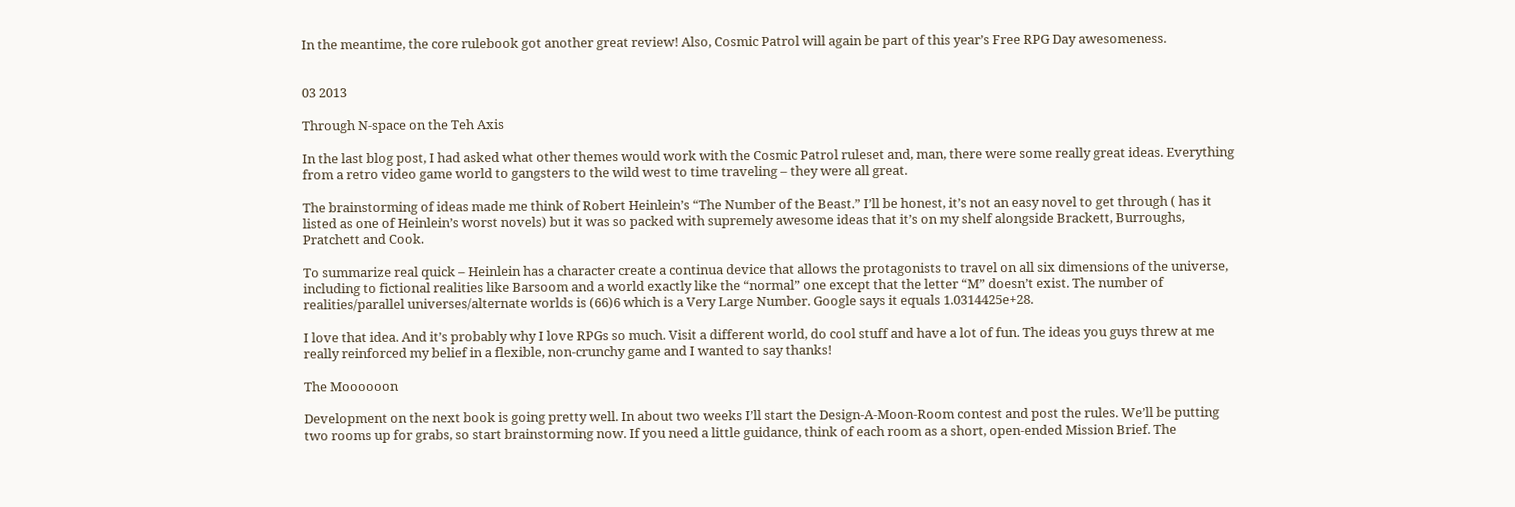In the meantime, the core rulebook got another great review! Also, Cosmic Patrol will again be part of this year’s Free RPG Day awesomeness.


03 2013

Through N-space on the Teh Axis

In the last blog post, I had asked what other themes would work with the Cosmic Patrol ruleset and, man, there were some really great ideas. Everything from a retro video game world to gangsters to the wild west to time traveling – they were all great.

The brainstorming of ideas made me think of Robert Heinlein’s “The Number of the Beast.” I’ll be honest, it’s not an easy novel to get through ( has it listed as one of Heinlein’s worst novels) but it was so packed with supremely awesome ideas that it’s on my shelf alongside Brackett, Burroughs, Pratchett and Cook.

To summarize real quick – Heinlein has a character create a continua device that allows the protagonists to travel on all six dimensions of the universe, including to fictional realities like Barsoom and a world exactly like the “normal” one except that the letter “M” doesn’t exist. The number of realities/parallel universes/alternate worlds is (66)6 which is a Very Large Number. Google says it equals 1.0314425e+28.

I love that idea. And it’s probably why I love RPGs so much. Visit a different world, do cool stuff and have a lot of fun. The ideas you guys threw at me really reinforced my belief in a flexible, non-crunchy game and I wanted to say thanks!

The Moooooon

Development on the next book is going pretty well. In about two weeks I’ll start the Design-A-Moon-Room contest and post the rules. We’ll be putting two rooms up for grabs, so start brainstorming now. If you need a little guidance, think of each room as a short, open-ended Mission Brief. The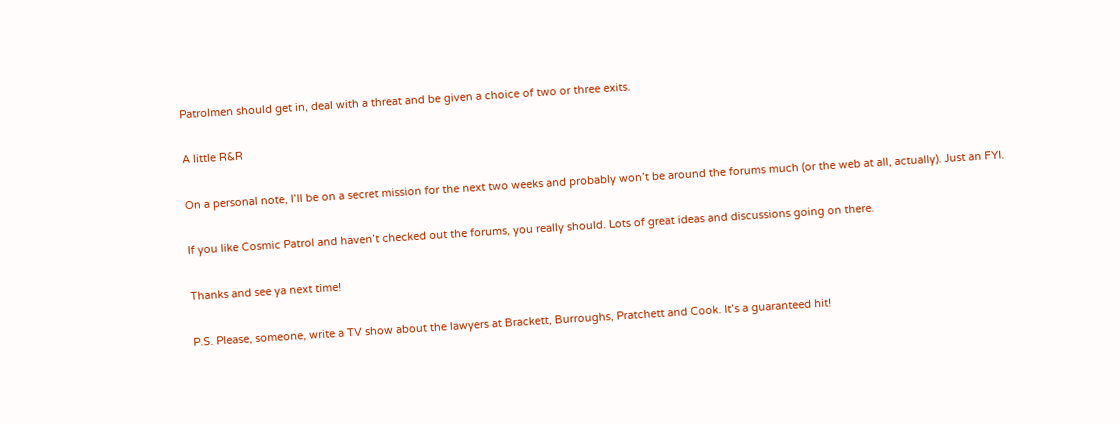Patrolmen should get in, deal with a threat and be given a choice of two or three exits.

A little R&R

On a personal note, I’ll be on a secret mission for the next two weeks and probably won’t be around the forums much (or the web at all, actually). Just an FYI.

If you like Cosmic Patrol and haven’t checked out the forums, you really should. Lots of great ideas and discussions going on there.

Thanks and see ya next time!

P.S. Please, someone, write a TV show about the lawyers at Brackett, Burroughs, Pratchett and Cook. It’s a guaranteed hit!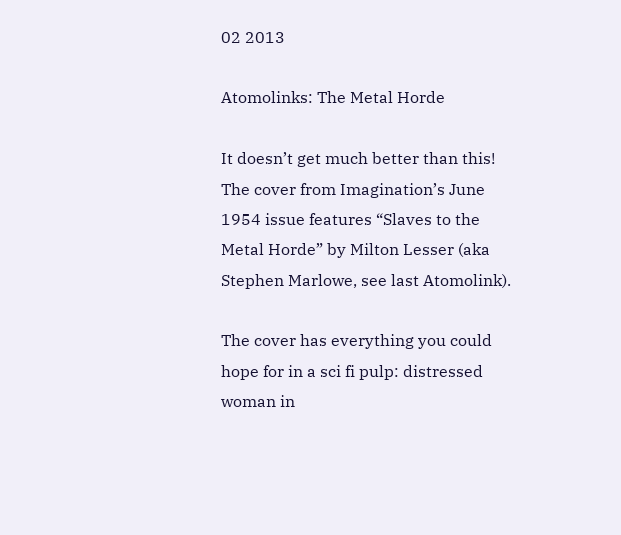02 2013

Atomolinks: The Metal Horde

It doesn’t get much better than this! The cover from Imagination’s June 1954 issue features “Slaves to the Metal Horde” by Milton Lesser (aka Stephen Marlowe, see last Atomolink).

The cover has everything you could hope for in a sci fi pulp: distressed woman in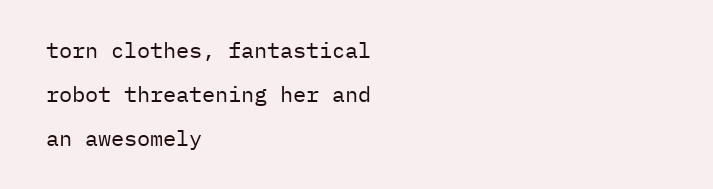torn clothes, fantastical robot threatening her and an awesomely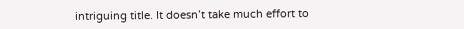intriguing title. It doesn’t take much effort to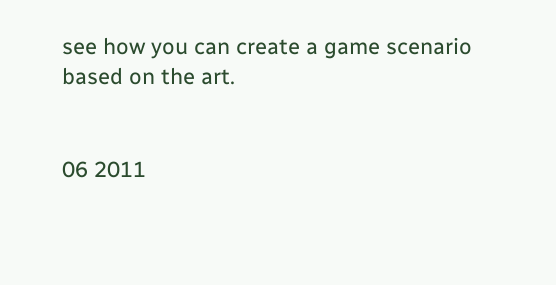see how you can create a game scenario based on the art.


06 2011